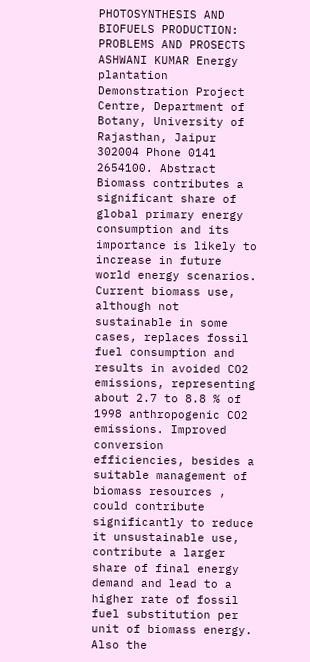PHOTOSYNTHESIS AND BIOFUELS PRODUCTION: PROBLEMS AND PROSECTS ASHWANI KUMAR Energy plantation Demonstration Project Centre, Department of Botany, University of Rajasthan, Jaipur 302004 Phone 0141 2654100. Abstract Biomass contributes a significant share of global primary energy consumption and its importance is likely to increase in future world energy scenarios. Current biomass use, although not sustainable in some cases, replaces fossil fuel consumption and results in avoided CO2 emissions, representing about 2.7 to 8.8 % of 1998 anthropogenic CO2 emissions. Improved conversion efficiencies, besides a suitable management of biomass resources , could contribute significantly to reduce it unsustainable use, contribute a larger share of final energy demand and lead to a higher rate of fossil fuel substitution per unit of biomass energy. Also the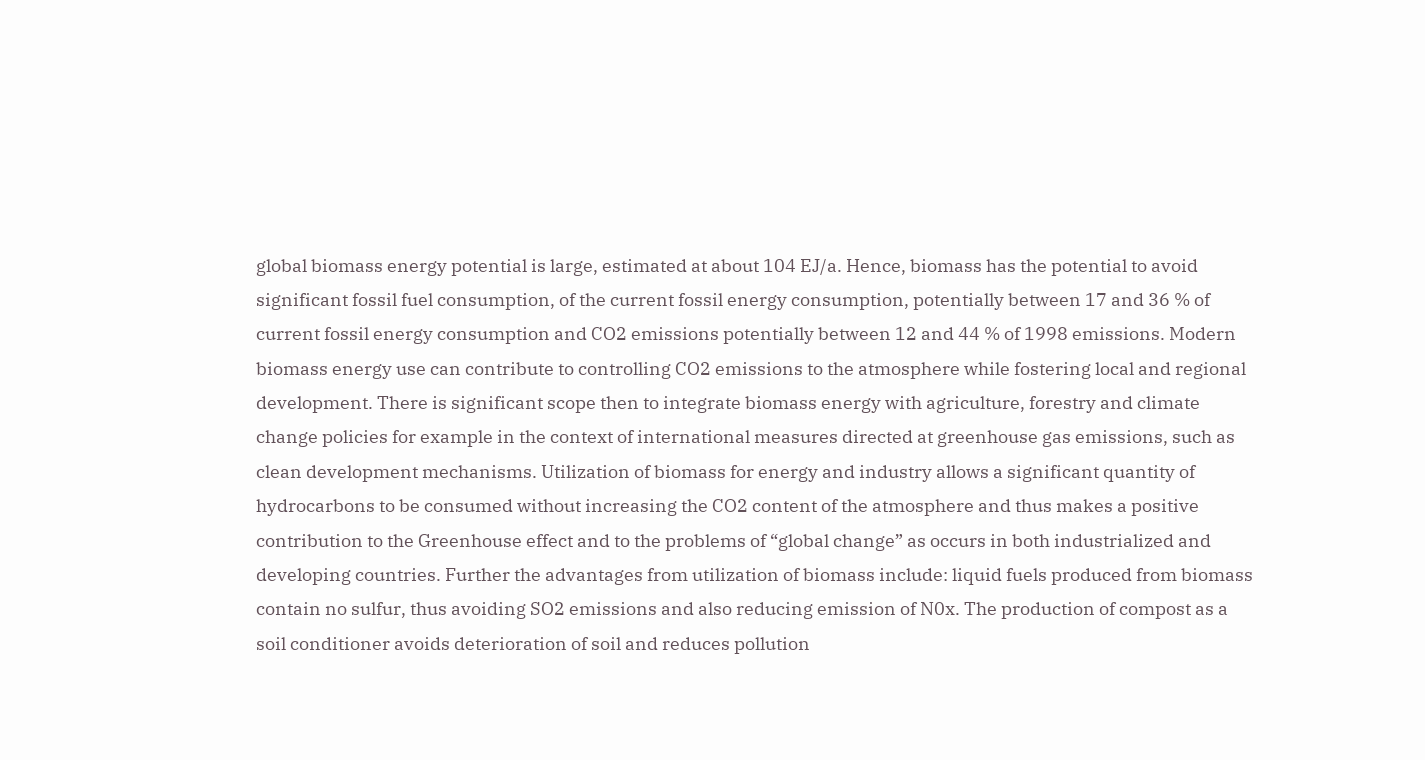global biomass energy potential is large, estimated at about 104 EJ/a. Hence, biomass has the potential to avoid significant fossil fuel consumption, of the current fossil energy consumption, potentially between 17 and 36 % of current fossil energy consumption and CO2 emissions potentially between 12 and 44 % of 1998 emissions. Modern biomass energy use can contribute to controlling CO2 emissions to the atmosphere while fostering local and regional development. There is significant scope then to integrate biomass energy with agriculture, forestry and climate change policies for example in the context of international measures directed at greenhouse gas emissions, such as clean development mechanisms. Utilization of biomass for energy and industry allows a significant quantity of hydrocarbons to be consumed without increasing the CO2 content of the atmosphere and thus makes a positive contribution to the Greenhouse effect and to the problems of “global change” as occurs in both industrialized and developing countries. Further the advantages from utilization of biomass include: liquid fuels produced from biomass contain no sulfur, thus avoiding SO2 emissions and also reducing emission of N0x. The production of compost as a soil conditioner avoids deterioration of soil and reduces pollution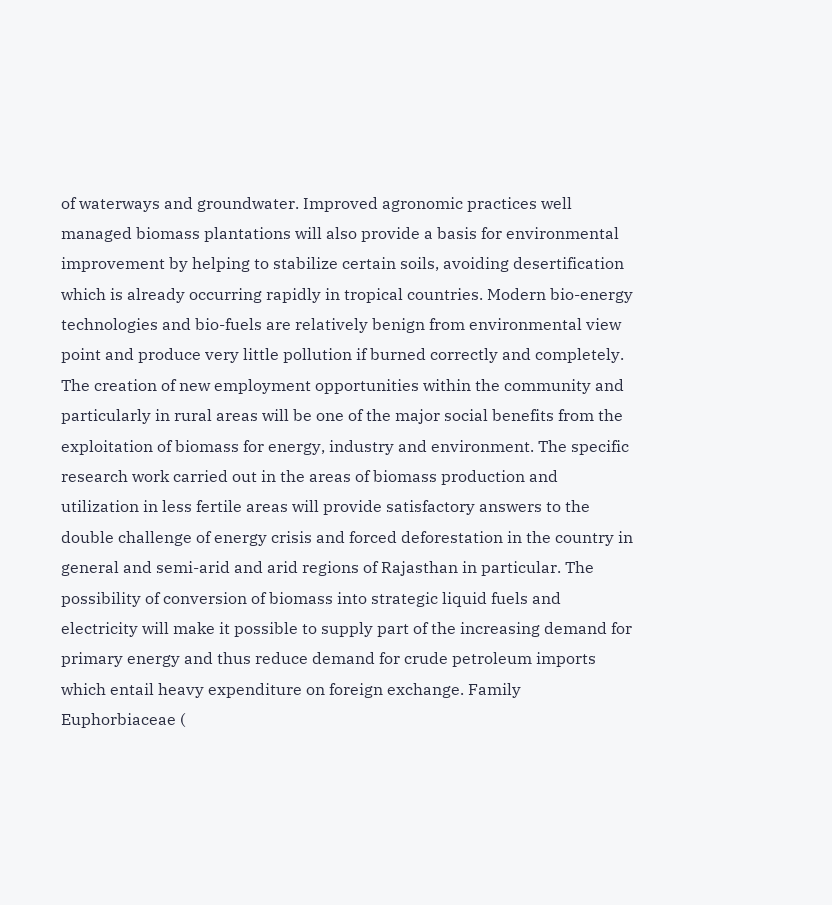of waterways and groundwater. Improved agronomic practices well managed biomass plantations will also provide a basis for environmental improvement by helping to stabilize certain soils, avoiding desertification which is already occurring rapidly in tropical countries. Modern bio-energy technologies and bio-fuels are relatively benign from environmental view point and produce very little pollution if burned correctly and completely. The creation of new employment opportunities within the community and particularly in rural areas will be one of the major social benefits from the exploitation of biomass for energy, industry and environment. The specific research work carried out in the areas of biomass production and utilization in less fertile areas will provide satisfactory answers to the double challenge of energy crisis and forced deforestation in the country in general and semi-arid and arid regions of Rajasthan in particular. The possibility of conversion of biomass into strategic liquid fuels and electricity will make it possible to supply part of the increasing demand for primary energy and thus reduce demand for crude petroleum imports which entail heavy expenditure on foreign exchange. Family Euphorbiaceae (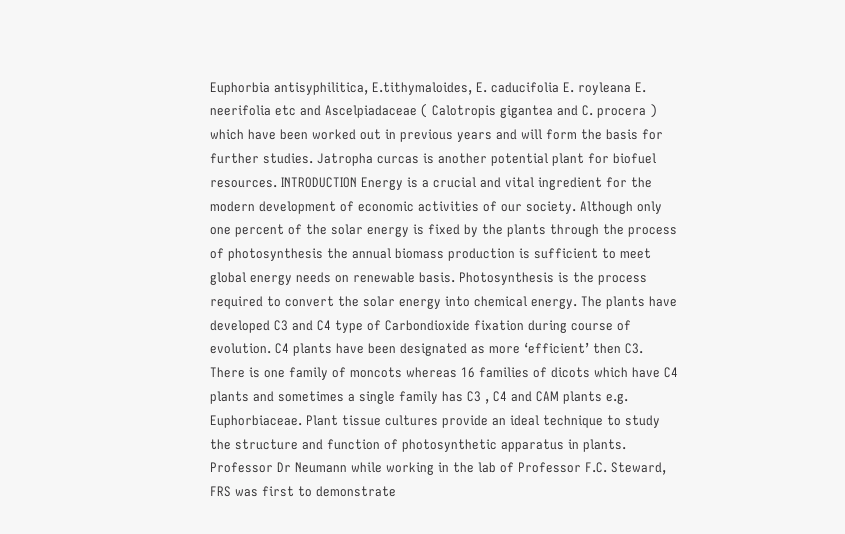Euphorbia antisyphilitica, E.tithymaloides, E. caducifolia E. royleana E. neerifolia etc and Ascelpiadaceae ( Calotropis gigantea and C. procera ) which have been worked out in previous years and will form the basis for further studies. Jatropha curcas is another potential plant for biofuel resources. INTRODUCTION Energy is a crucial and vital ingredient for the modern development of economic activities of our society. Although only one percent of the solar energy is fixed by the plants through the process of photosynthesis the annual biomass production is sufficient to meet global energy needs on renewable basis. Photosynthesis is the process required to convert the solar energy into chemical energy. The plants have developed C3 and C4 type of Carbondioxide fixation during course of evolution. C4 plants have been designated as more ‘efficient’ then C3. There is one family of moncots whereas 16 families of dicots which have C4 plants and sometimes a single family has C3 , C4 and CAM plants e.g. Euphorbiaceae. Plant tissue cultures provide an ideal technique to study the structure and function of photosynthetic apparatus in plants. Professor Dr Neumann while working in the lab of Professor F.C. Steward, FRS was first to demonstrate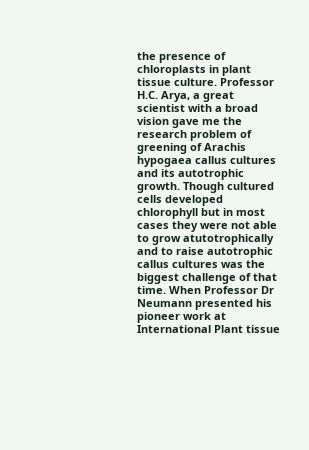the presence of chloroplasts in plant tissue culture. Professor H.C. Arya, a great scientist with a broad vision gave me the research problem of greening of Arachis hypogaea callus cultures and its autotrophic growth. Though cultured cells developed chlorophyll but in most cases they were not able to grow atutotrophically and to raise autotrophic callus cultures was the biggest challenge of that time. When Professor Dr Neumann presented his pioneer work at International Plant tissue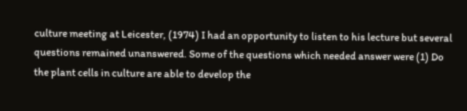culture meeting at Leicester, (1974) I had an opportunity to listen to his lecture but several questions remained unanswered. Some of the questions which needed answer were (1) Do the plant cells in culture are able to develop the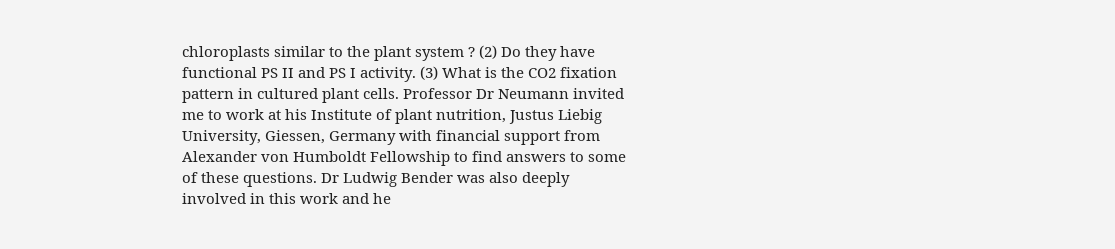chloroplasts similar to the plant system ? (2) Do they have functional PS II and PS I activity. (3) What is the CO2 fixation pattern in cultured plant cells. Professor Dr Neumann invited me to work at his Institute of plant nutrition, Justus Liebig University, Giessen, Germany with financial support from Alexander von Humboldt Fellowship to find answers to some of these questions. Dr Ludwig Bender was also deeply involved in this work and he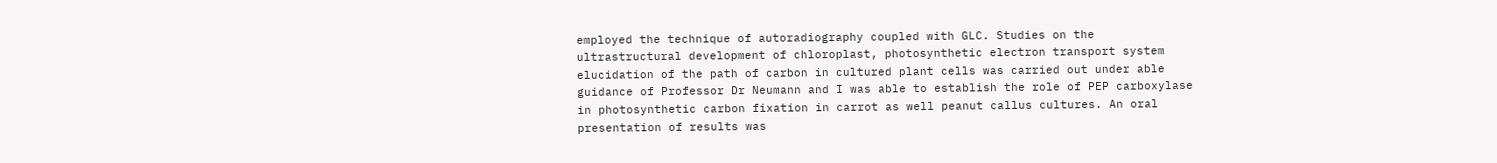employed the technique of autoradiography coupled with GLC. Studies on the ultrastructural development of chloroplast, photosynthetic electron transport system elucidation of the path of carbon in cultured plant cells was carried out under able guidance of Professor Dr Neumann and I was able to establish the role of PEP carboxylase in photosynthetic carbon fixation in carrot as well peanut callus cultures. An oral presentation of results was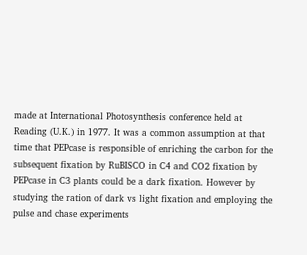made at International Photosynthesis conference held at Reading (U.K.) in 1977. It was a common assumption at that time that PEPcase is responsible of enriching the carbon for the subsequent fixation by RuBISCO in C4 and CO2 fixation by PEPcase in C3 plants could be a dark fixation. However by studying the ration of dark vs light fixation and employing the pulse and chase experiments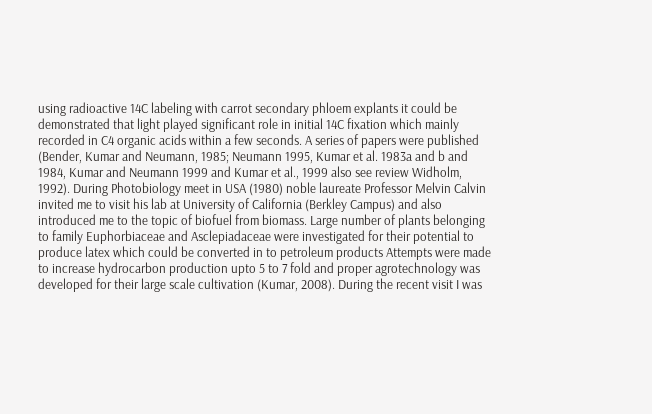using radioactive 14C labeling with carrot secondary phloem explants it could be demonstrated that light played significant role in initial 14C fixation which mainly recorded in C4 organic acids within a few seconds. A series of papers were published (Bender, Kumar and Neumann, 1985; Neumann 1995, Kumar et al. 1983a and b and 1984, Kumar and Neumann 1999 and Kumar et al., 1999 also see review Widholm, 1992). During Photobiology meet in USA (1980) noble laureate Professor Melvin Calvin invited me to visit his lab at University of California (Berkley Campus) and also introduced me to the topic of biofuel from biomass. Large number of plants belonging to family Euphorbiaceae and Asclepiadaceae were investigated for their potential to produce latex which could be converted in to petroleum products Attempts were made to increase hydrocarbon production upto 5 to 7 fold and proper agrotechnology was developed for their large scale cultivation (Kumar, 2008). During the recent visit I was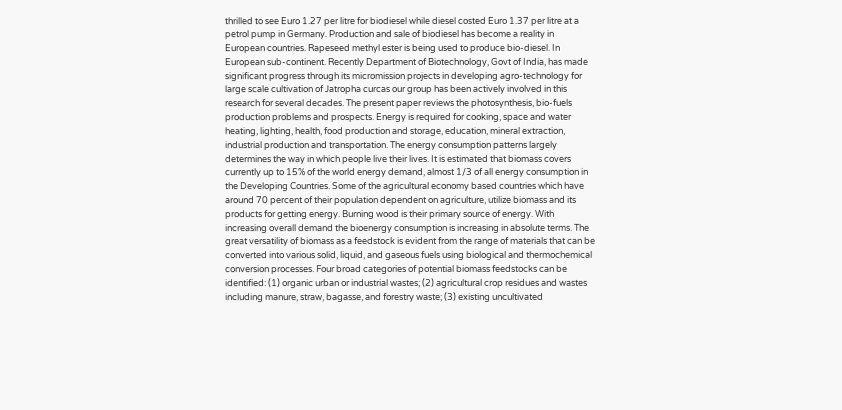thrilled to see Euro 1.27 per litre for biodiesel while diesel costed Euro 1.37 per litre at a petrol pump in Germany. Production and sale of biodiesel has become a reality in European countries. Rapeseed methyl ester is being used to produce bio-diesel. In European sub-continent. Recently Department of Biotechnology, Govt of India, has made significant progress through its micromission projects in developing agro-technology for large scale cultivation of Jatropha curcas our group has been actively involved in this research for several decades. The present paper reviews the photosynthesis, bio-fuels production problems and prospects. Energy is required for cooking, space and water heating, lighting, health, food production and storage, education, mineral extraction, industrial production and transportation. The energy consumption patterns largely determines the way in which people live their lives. It is estimated that biomass covers currently up to 15% of the world energy demand, almost 1/3 of all energy consumption in the Developing Countries. Some of the agricultural economy based countries which have around 70 percent of their population dependent on agriculture, utilize biomass and its products for getting energy. Burning wood is their primary source of energy. With increasing overall demand the bioenergy consumption is increasing in absolute terms. The great versatility of biomass as a feedstock is evident from the range of materials that can be converted into various solid, liquid, and gaseous fuels using biological and thermochemical conversion processes. Four broad categories of potential biomass feedstocks can be identified: (1) organic urban or industrial wastes; (2) agricultural crop residues and wastes including manure, straw, bagasse, and forestry waste; (3) existing uncultivated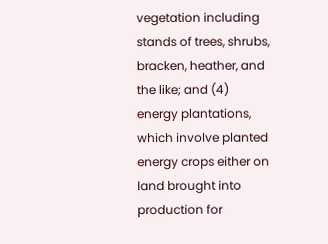vegetation including stands of trees, shrubs, bracken, heather, and the like; and (4) energy plantations, which involve planted energy crops either on land brought into production for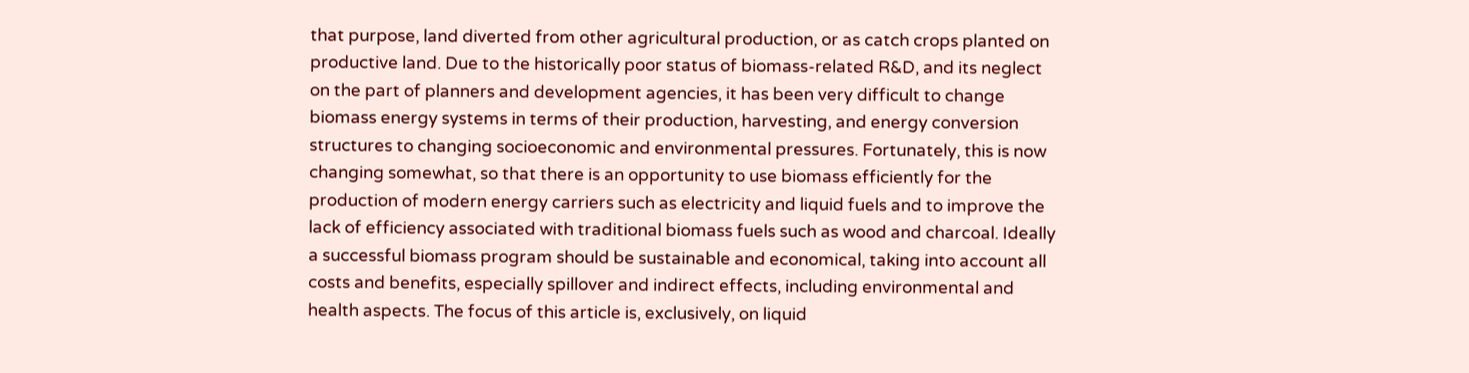that purpose, land diverted from other agricultural production, or as catch crops planted on productive land. Due to the historically poor status of biomass-related R&D, and its neglect on the part of planners and development agencies, it has been very difficult to change biomass energy systems in terms of their production, harvesting, and energy conversion structures to changing socioeconomic and environmental pressures. Fortunately, this is now changing somewhat, so that there is an opportunity to use biomass efficiently for the production of modern energy carriers such as electricity and liquid fuels and to improve the lack of efficiency associated with traditional biomass fuels such as wood and charcoal. Ideally a successful biomass program should be sustainable and economical, taking into account all costs and benefits, especially spillover and indirect effects, including environmental and health aspects. The focus of this article is, exclusively, on liquid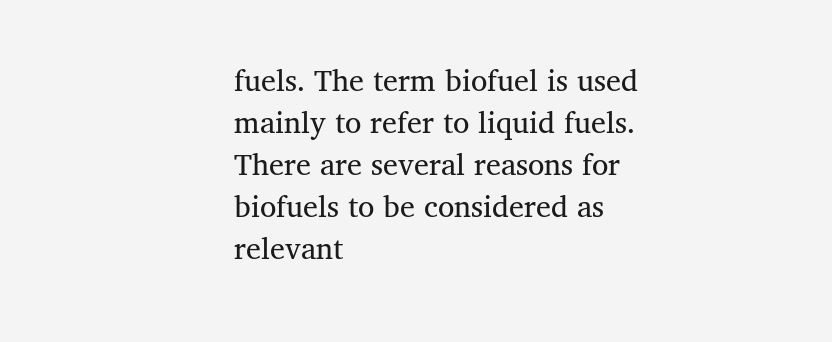fuels. The term biofuel is used mainly to refer to liquid fuels. There are several reasons for biofuels to be considered as relevant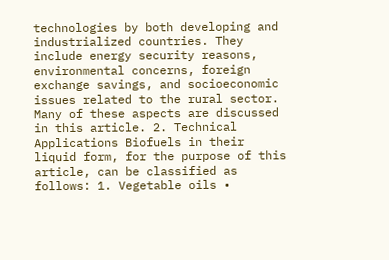technologies by both developing and industrialized countries. They include energy security reasons, environmental concerns, foreign exchange savings, and socioeconomic issues related to the rural sector. Many of these aspects are discussed in this article. 2. Technical Applications Biofuels in their liquid form, for the purpose of this article, can be classified as follows: 1. Vegetable oils •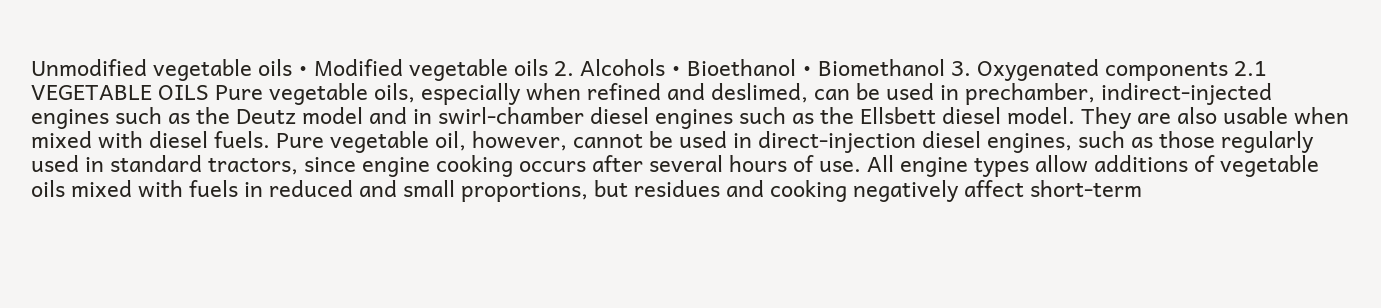Unmodified vegetable oils • Modified vegetable oils 2. Alcohols • Bioethanol • Biomethanol 3. Oxygenated components 2.1 VEGETABLE OILS Pure vegetable oils, especially when refined and deslimed, can be used in prechamber, indirect-injected engines such as the Deutz model and in swirl-chamber diesel engines such as the Ellsbett diesel model. They are also usable when mixed with diesel fuels. Pure vegetable oil, however, cannot be used in direct-injection diesel engines, such as those regularly used in standard tractors, since engine cooking occurs after several hours of use. All engine types allow additions of vegetable oils mixed with fuels in reduced and small proportions, but residues and cooking negatively affect short-term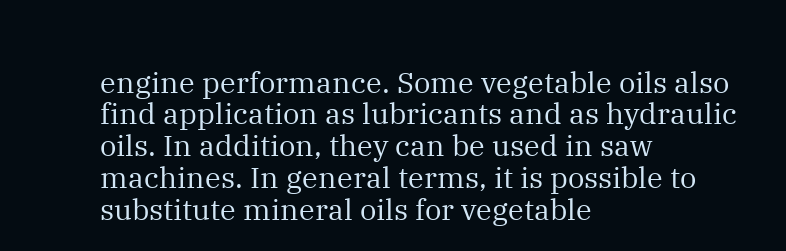engine performance. Some vegetable oils also find application as lubricants and as hydraulic oils. In addition, they can be used in saw machines. In general terms, it is possible to substitute mineral oils for vegetable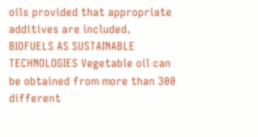oils provided that appropriate additives are included. BIOFUELS AS SUSTAINABLE TECHNOLOGIES Vegetable oil can be obtained from more than 300 different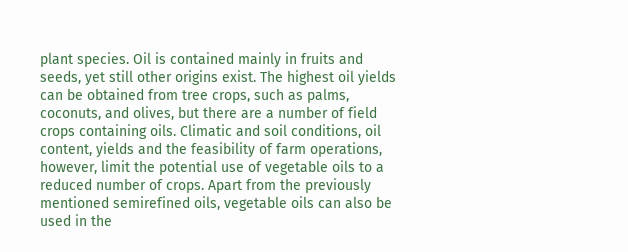plant species. Oil is contained mainly in fruits and seeds, yet still other origins exist. The highest oil yields can be obtained from tree crops, such as palms, coconuts, and olives, but there are a number of field crops containing oils. Climatic and soil conditions, oil content, yields and the feasibility of farm operations, however, limit the potential use of vegetable oils to a reduced number of crops. Apart from the previously mentioned semirefined oils, vegetable oils can also be used in the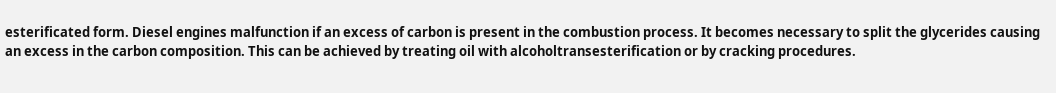esterificated form. Diesel engines malfunction if an excess of carbon is present in the combustion process. It becomes necessary to split the glycerides causing an excess in the carbon composition. This can be achieved by treating oil with alcoholtransesterification or by cracking procedures.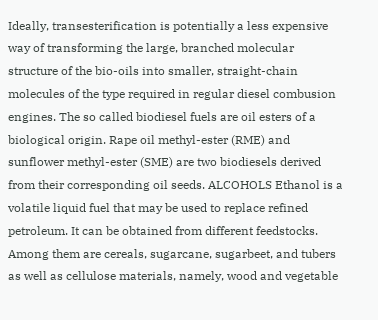Ideally, transesterification is potentially a less expensive way of transforming the large, branched molecular structure of the bio-oils into smaller, straight-chain molecules of the type required in regular diesel combusion engines. The so called biodiesel fuels are oil esters of a biological origin. Rape oil methyl-ester (RME) and sunflower methyl-ester (SME) are two biodiesels derived from their corresponding oil seeds. ALCOHOLS Ethanol is a volatile liquid fuel that may be used to replace refined petroleum. It can be obtained from different feedstocks. Among them are cereals, sugarcane, sugarbeet, and tubers as well as cellulose materials, namely, wood and vegetable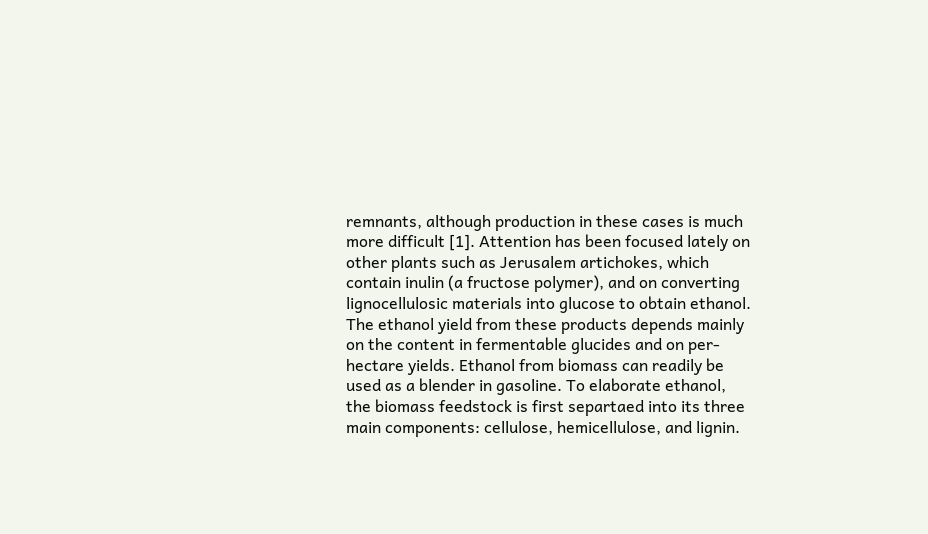remnants, although production in these cases is much more difficult [1]. Attention has been focused lately on other plants such as Jerusalem artichokes, which contain inulin (a fructose polymer), and on converting lignocellulosic materials into glucose to obtain ethanol. The ethanol yield from these products depends mainly on the content in fermentable glucides and on per-hectare yields. Ethanol from biomass can readily be used as a blender in gasoline. To elaborate ethanol, the biomass feedstock is first separtaed into its three main components: cellulose, hemicellulose, and lignin.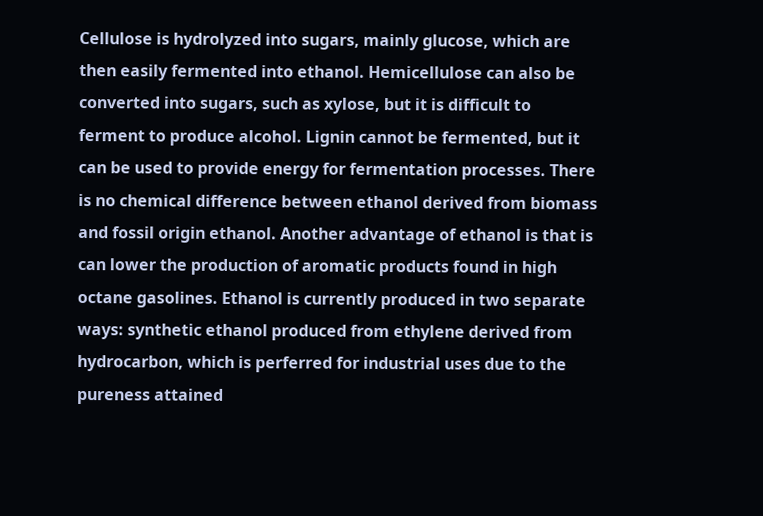Cellulose is hydrolyzed into sugars, mainly glucose, which are then easily fermented into ethanol. Hemicellulose can also be converted into sugars, such as xylose, but it is difficult to ferment to produce alcohol. Lignin cannot be fermented, but it can be used to provide energy for fermentation processes. There is no chemical difference between ethanol derived from biomass and fossil origin ethanol. Another advantage of ethanol is that is can lower the production of aromatic products found in high octane gasolines. Ethanol is currently produced in two separate ways: synthetic ethanol produced from ethylene derived from hydrocarbon, which is perferred for industrial uses due to the pureness attained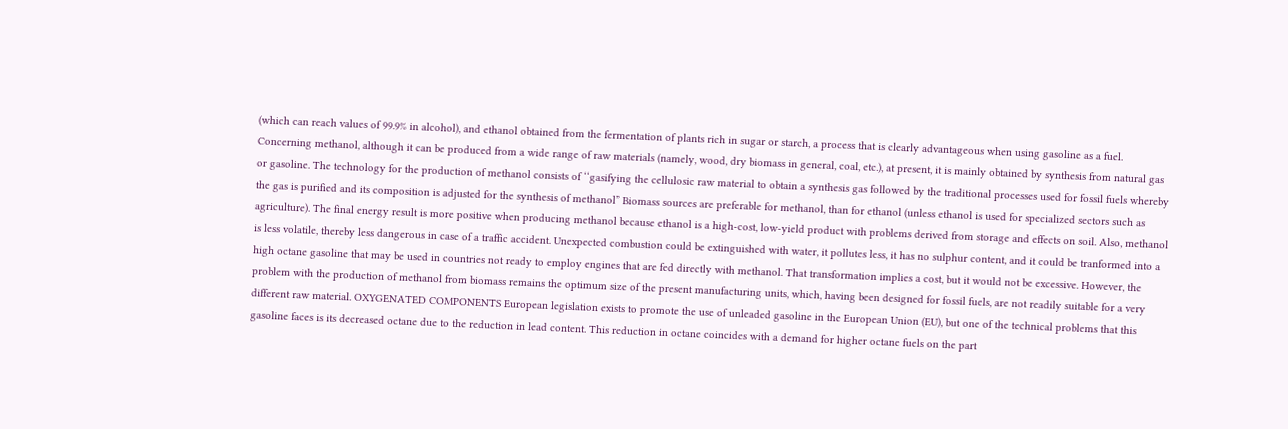(which can reach values of 99.9% in alcohol), and ethanol obtained from the fermentation of plants rich in sugar or starch, a process that is clearly advantageous when using gasoline as a fuel. Concerning methanol, although it can be produced from a wide range of raw materials (namely, wood, dry biomass in general, coal, etc.), at present, it is mainly obtained by synthesis from natural gas or gasoline. The technology for the production of methanol consists of ‘‘gasifying the cellulosic raw material to obtain a synthesis gas followed by the traditional processes used for fossil fuels whereby the gas is purified and its composition is adjusted for the synthesis of methanol” Biomass sources are preferable for methanol, than for ethanol (unless ethanol is used for specialized sectors such as agriculture). The final energy result is more positive when producing methanol because ethanol is a high-cost, low-yield product with problems derived from storage and effects on soil. Also, methanol is less volatile, thereby less dangerous in case of a traffic accident. Unexpected combustion could be extinguished with water, it pollutes less, it has no sulphur content, and it could be tranformed into a high octane gasoline that may be used in countries not ready to employ engines that are fed directly with methanol. That transformation implies a cost, but it would not be excessive. However, the problem with the production of methanol from biomass remains the optimum size of the present manufacturing units, which, having been designed for fossil fuels, are not readily suitable for a very different raw material. OXYGENATED COMPONENTS European legislation exists to promote the use of unleaded gasoline in the European Union (EU), but one of the technical problems that this gasoline faces is its decreased octane due to the reduction in lead content. This reduction in octane coincides with a demand for higher octane fuels on the part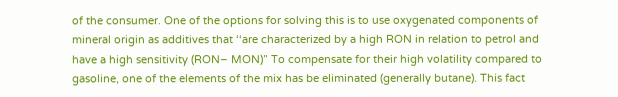of the consumer. One of the options for solving this is to use oxygenated components of mineral origin as additives that ‘‘are characterized by a high RON in relation to petrol and have a high sensitivity (RON– MON)” To compensate for their high volatility compared to gasoline, one of the elements of the mix has be eliminated (generally butane). This fact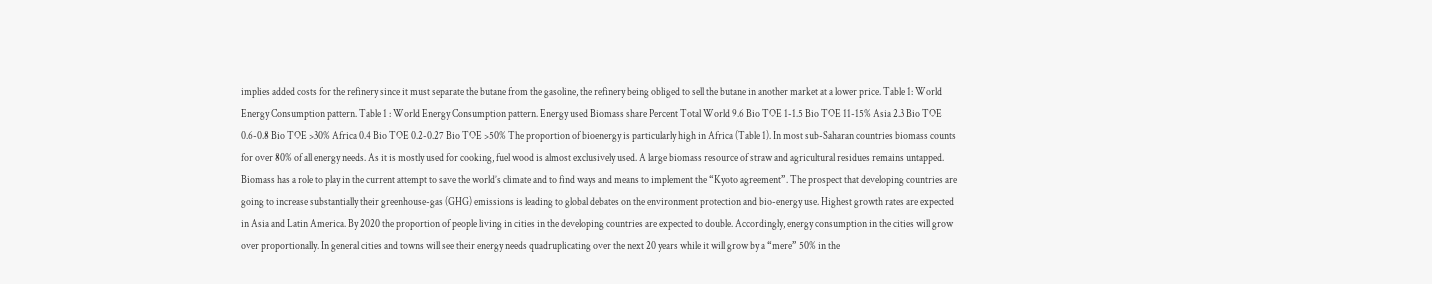implies added costs for the refinery since it must separate the butane from the gasoline, the refinery being obliged to sell the butane in another market at a lower price. Table 1: World Energy Consumption pattern. Table 1 : World Energy Consumption pattern. Energy used Biomass share Percent Total World 9.6 Bio TOE 1-1.5 Bio TOE 11-15% Asia 2.3 Bio TOE 0.6-0.8 Bio TOE >30% Africa 0.4 Bio TOE 0.2-0.27 Bio TOE >50% The proportion of bioenergy is particularly high in Africa (Table 1). In most sub-Saharan countries biomass counts for over 80% of all energy needs. As it is mostly used for cooking, fuel wood is almost exclusively used. A large biomass resource of straw and agricultural residues remains untapped. Biomass has a role to play in the current attempt to save the world’s climate and to find ways and means to implement the “Kyoto agreement”. The prospect that developing countries are going to increase substantially their greenhouse-gas (GHG) emissions is leading to global debates on the environment protection and bio-energy use. Highest growth rates are expected in Asia and Latin America. By 2020 the proportion of people living in cities in the developing countries are expected to double. Accordingly, energy consumption in the cities will grow over proportionally. In general cities and towns will see their energy needs quadruplicating over the next 20 years while it will grow by a “mere” 50% in the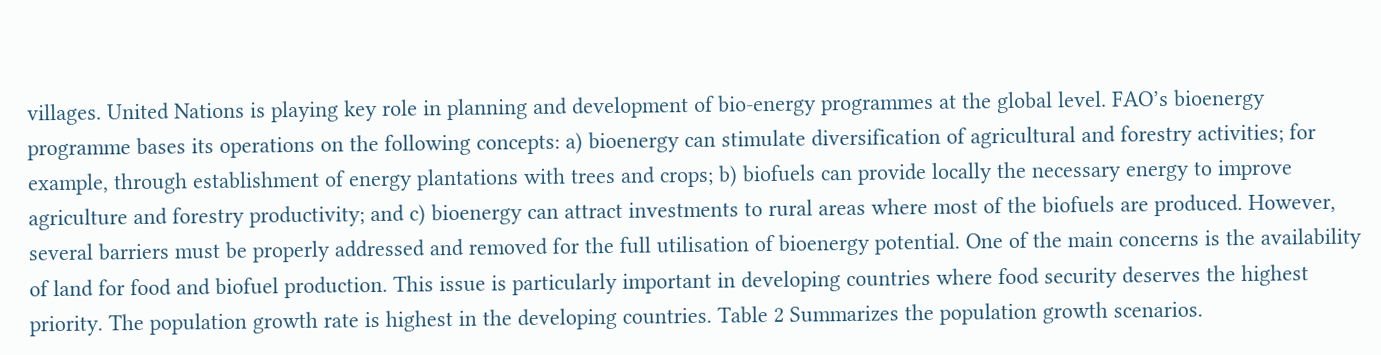villages. United Nations is playing key role in planning and development of bio-energy programmes at the global level. FAO’s bioenergy programme bases its operations on the following concepts: a) bioenergy can stimulate diversification of agricultural and forestry activities; for example, through establishment of energy plantations with trees and crops; b) biofuels can provide locally the necessary energy to improve agriculture and forestry productivity; and c) bioenergy can attract investments to rural areas where most of the biofuels are produced. However, several barriers must be properly addressed and removed for the full utilisation of bioenergy potential. One of the main concerns is the availability of land for food and biofuel production. This issue is particularly important in developing countries where food security deserves the highest priority. The population growth rate is highest in the developing countries. Table 2 Summarizes the population growth scenarios.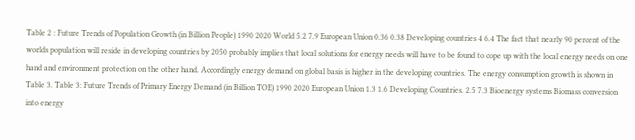Table 2 : Future Trends of Population Growth (in Billion People) 1990 2020 World 5.2 7.9 European Union 0.36 0.38 Developing countries 4 6.4 The fact that nearly 90 percent of the worlds population will reside in developing countries by 2050 probably implies that local solutions for energy needs will have to be found to cope up with the local energy needs on one hand and environment protection on the other hand. Accordingly energy demand on global basis is higher in the developing countries. The energy consumption growth is shown in Table 3. Table 3: Future Trends of Primary Energy Demand (in Billion TOE) 1990 2020 European Union 1.3 1.6 Developing Countries. 2.5 7.3 Bioenergy systems Biomass conversion into energy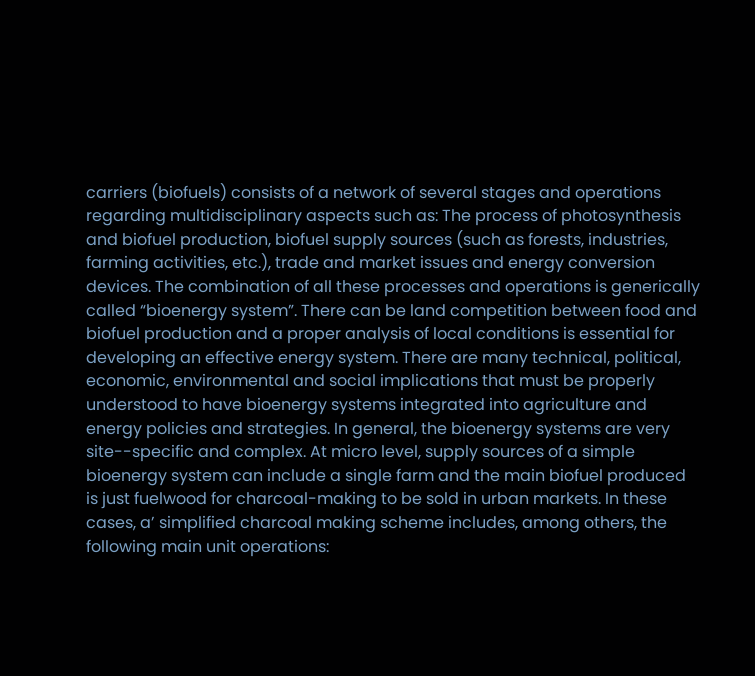carriers (biofuels) consists of a network of several stages and operations regarding multidisciplinary aspects such as: The process of photosynthesis and biofuel production, biofuel supply sources (such as forests, industries, farming activities, etc.), trade and market issues and energy conversion devices. The combination of all these processes and operations is generically called “bioenergy system”. There can be land competition between food and biofuel production and a proper analysis of local conditions is essential for developing an effective energy system. There are many technical, political, economic, environmental and social implications that must be properly understood to have bioenergy systems integrated into agriculture and energy policies and strategies. In general, the bioenergy systems are very site--specific and complex. At micro level, supply sources of a simple bioenergy system can include a single farm and the main biofuel produced is just fuelwood for charcoal-making to be sold in urban markets. In these cases, a’ simplified charcoal making scheme includes, among others, the following main unit operations: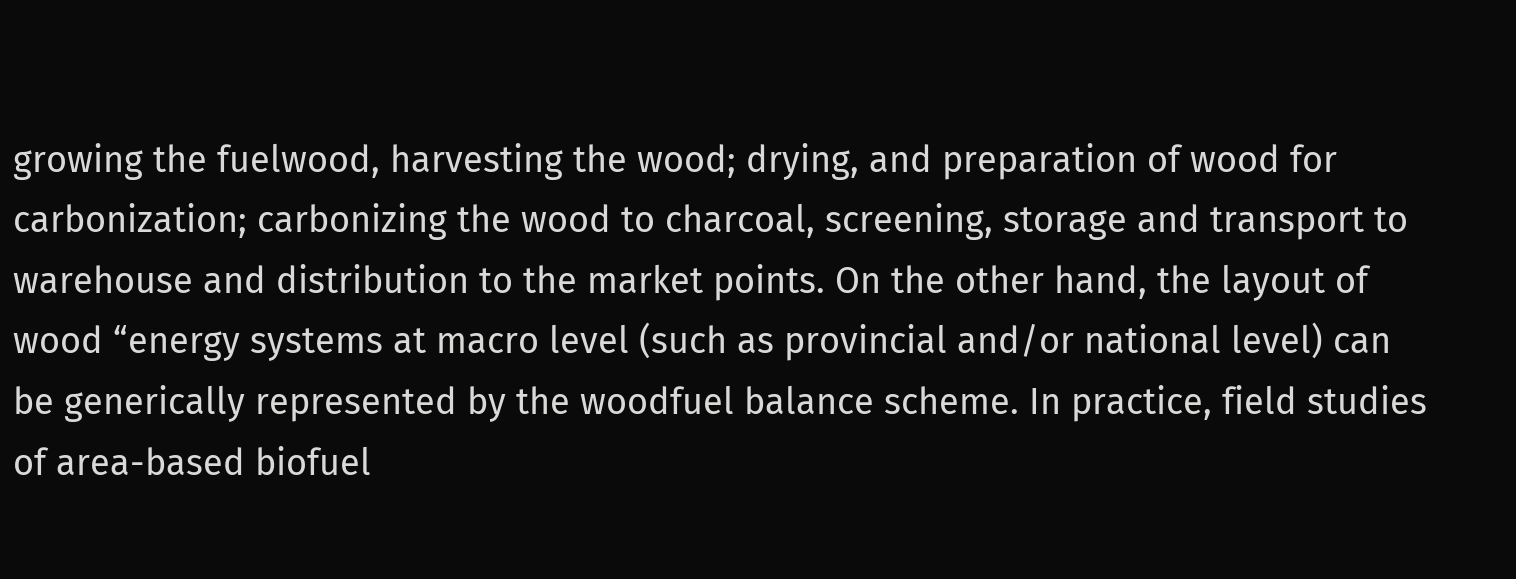growing the fuelwood, harvesting the wood; drying, and preparation of wood for carbonization; carbonizing the wood to charcoal, screening, storage and transport to warehouse and distribution to the market points. On the other hand, the layout of wood “energy systems at macro level (such as provincial and/or national level) can be generically represented by the woodfuel balance scheme. In practice, field studies of area-based biofuel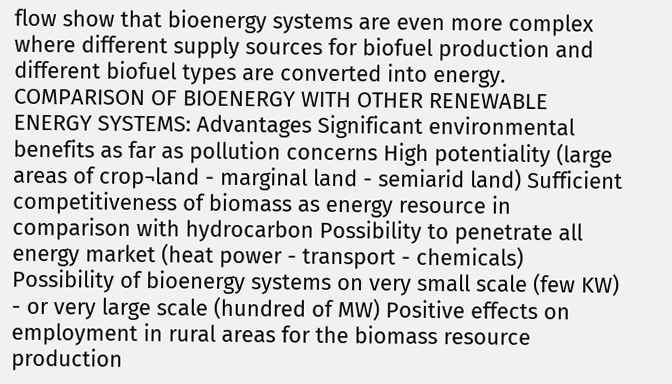flow show that bioenergy systems are even more complex where different supply sources for biofuel production and different biofuel types are converted into energy. COMPARISON OF BIOENERGY WITH OTHER RENEWABLE ENERGY SYSTEMS: Advantages Significant environmental benefits as far as pollution concerns High potentiality (large areas of crop¬land - marginal land - semiarid land) Sufficient competitiveness of biomass as energy resource in comparison with hydrocarbon Possibility to penetrate all energy market (heat power - transport - chemicals) Possibility of bioenergy systems on very small scale (few KW) - or very large scale (hundred of MW) Positive effects on employment in rural areas for the biomass resource production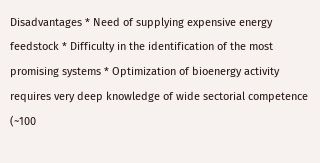Disadvantages * Need of supplying expensive energy feedstock * Difficulty in the identification of the most promising systems * Optimization of bioenergy activity requires very deep knowledge of wide sectorial competence (~100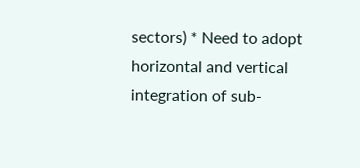sectors) * Need to adopt horizontal and vertical integration of sub-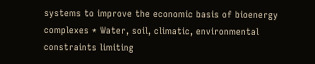systems to improve the economic basis of bioenergy complexes * Water, soil, climatic, environmental constraints limiting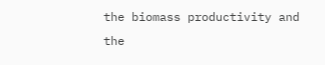the biomass productivity and the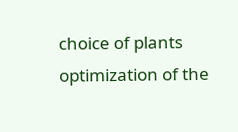choice of plants optimization of the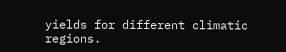yields for different climatic regions.